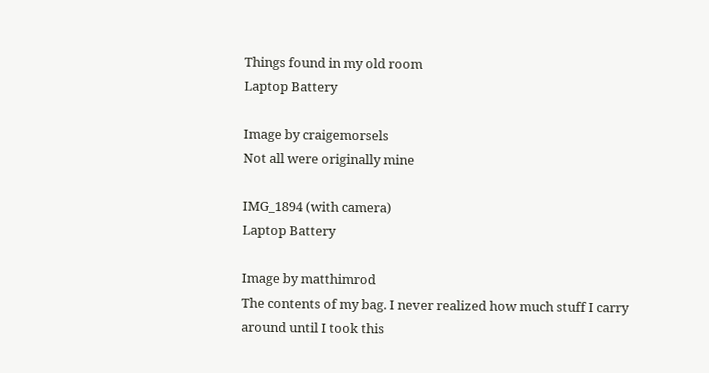Things found in my old room
Laptop Battery

Image by craigemorsels
Not all were originally mine

IMG_1894 (with camera)
Laptop Battery

Image by matthimrod
The contents of my bag. I never realized how much stuff I carry around until I took this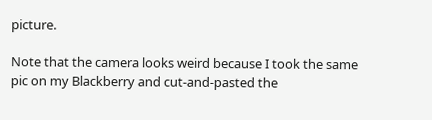picture.

Note that the camera looks weird because I took the same pic on my Blackberry and cut-and-pasted the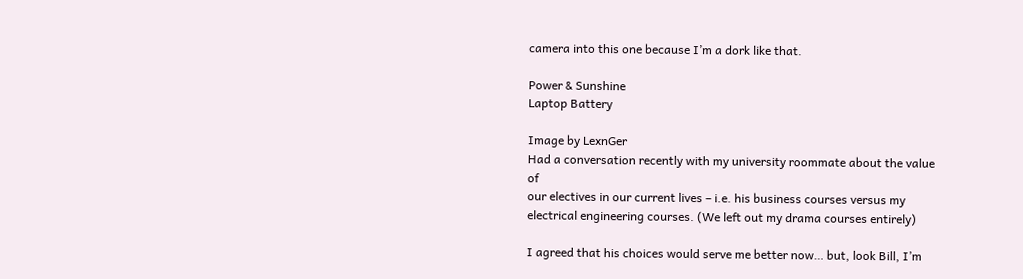camera into this one because I’m a dork like that.

Power & Sunshine
Laptop Battery

Image by LexnGer
Had a conversation recently with my university roommate about the value of
our electives in our current lives – i.e. his business courses versus my
electrical engineering courses. (We left out my drama courses entirely)

I agreed that his choices would serve me better now… but, look Bill, I’m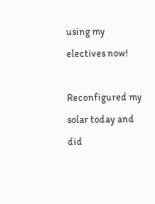using my electives now!

Reconfigured my solar today and did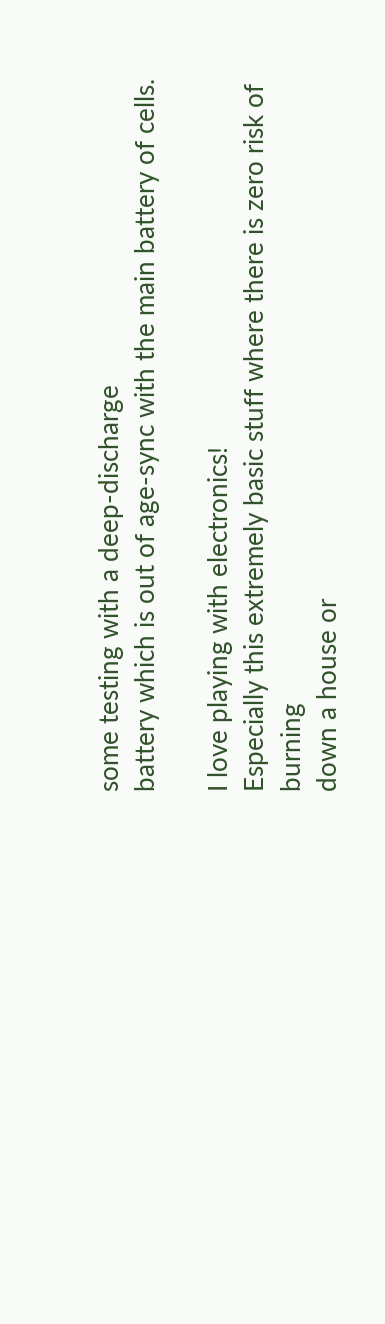some testing with a deep-discharge
battery which is out of age-sync with the main battery of cells.

I love playing with electronics!
Especially this extremely basic stuff where there is zero risk of burning
down a house or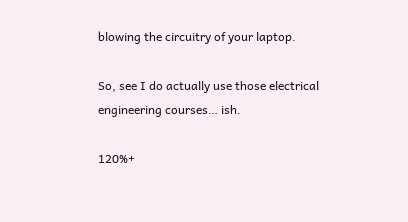blowing the circuitry of your laptop.

So, see I do actually use those electrical engineering courses… ish.

120%+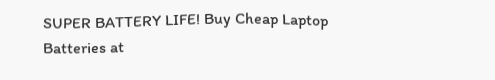SUPER BATTERY LIFE! Buy Cheap Laptop Batteries at